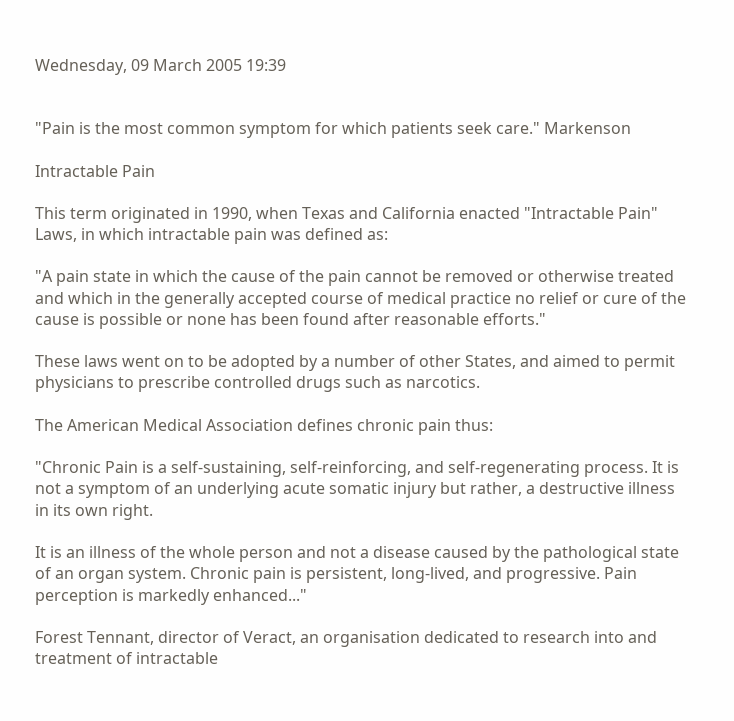Wednesday, 09 March 2005 19:39


"Pain is the most common symptom for which patients seek care." Markenson

Intractable Pain

This term originated in 1990, when Texas and California enacted "Intractable Pain" Laws, in which intractable pain was defined as:

"A pain state in which the cause of the pain cannot be removed or otherwise treated and which in the generally accepted course of medical practice no relief or cure of the cause is possible or none has been found after reasonable efforts."

These laws went on to be adopted by a number of other States, and aimed to permit physicians to prescribe controlled drugs such as narcotics.

The American Medical Association defines chronic pain thus:

"Chronic Pain is a self-sustaining, self-reinforcing, and self-regenerating process. It is not a symptom of an underlying acute somatic injury but rather, a destructive illness in its own right.

It is an illness of the whole person and not a disease caused by the pathological state of an organ system. Chronic pain is persistent, long-lived, and progressive. Pain perception is markedly enhanced..."

Forest Tennant, director of Veract, an organisation dedicated to research into and treatment of intractable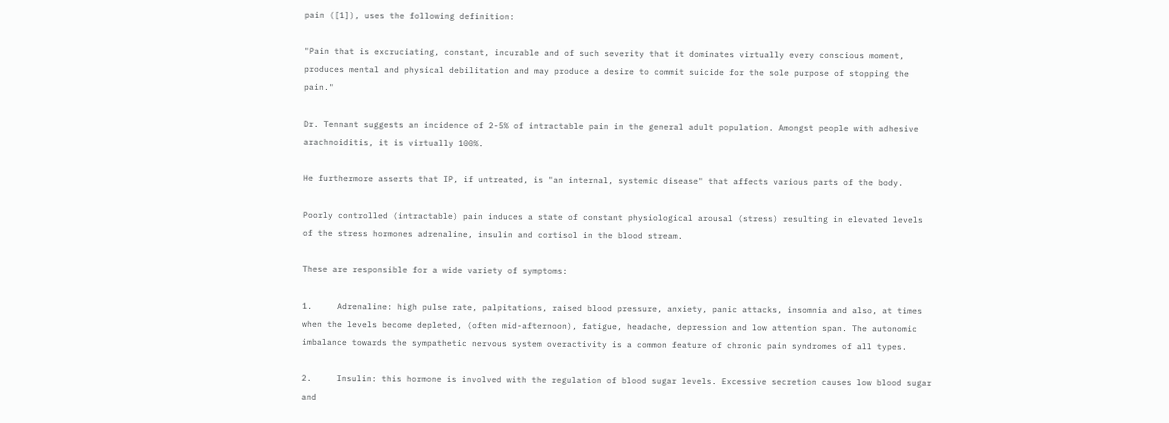pain ([1]), uses the following definition:

"Pain that is excruciating, constant, incurable and of such severity that it dominates virtually every conscious moment, produces mental and physical debilitation and may produce a desire to commit suicide for the sole purpose of stopping the pain."

Dr. Tennant suggests an incidence of 2-5% of intractable pain in the general adult population. Amongst people with adhesive arachnoiditis, it is virtually 100%.

He furthermore asserts that IP, if untreated, is "an internal, systemic disease" that affects various parts of the body.

Poorly controlled (intractable) pain induces a state of constant physiological arousal (stress) resulting in elevated levels of the stress hormones adrenaline, insulin and cortisol in the blood stream.

These are responsible for a wide variety of symptoms:

1.     Adrenaline: high pulse rate, palpitations, raised blood pressure, anxiety, panic attacks, insomnia and also, at times when the levels become depleted, (often mid-afternoon), fatigue, headache, depression and low attention span. The autonomic imbalance towards the sympathetic nervous system overactivity is a common feature of chronic pain syndromes of all types.

2.     Insulin: this hormone is involved with the regulation of blood sugar levels. Excessive secretion causes low blood sugar and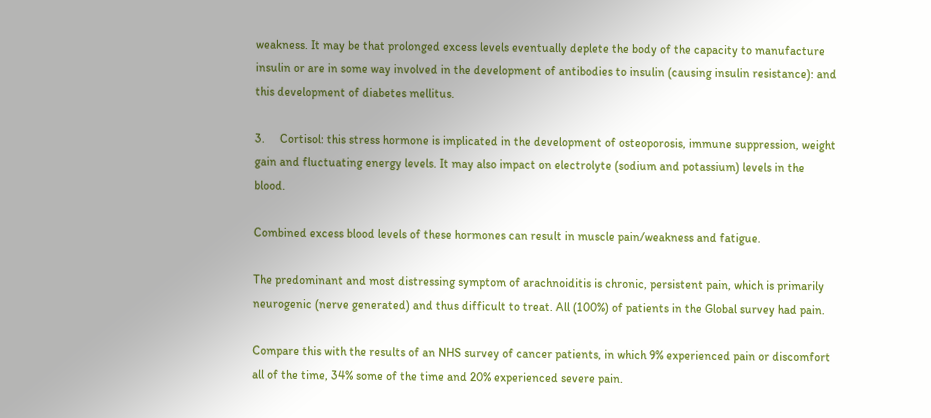weakness. It may be that prolonged excess levels eventually deplete the body of the capacity to manufacture insulin or are in some way involved in the development of antibodies to insulin (causing insulin resistance): and this development of diabetes mellitus.

3.     Cortisol: this stress hormone is implicated in the development of osteoporosis, immune suppression, weight gain and fluctuating energy levels. It may also impact on electrolyte (sodium and potassium) levels in the blood.

Combined excess blood levels of these hormones can result in muscle pain/weakness and fatigue.

The predominant and most distressing symptom of arachnoiditis is chronic, persistent pain, which is primarily neurogenic (nerve generated) and thus difficult to treat. All (100%) of patients in the Global survey had pain.

Compare this with the results of an NHS survey of cancer patients, in which 9% experienced pain or discomfort all of the time, 34% some of the time and 20% experienced severe pain.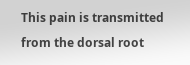This pain is transmitted from the dorsal root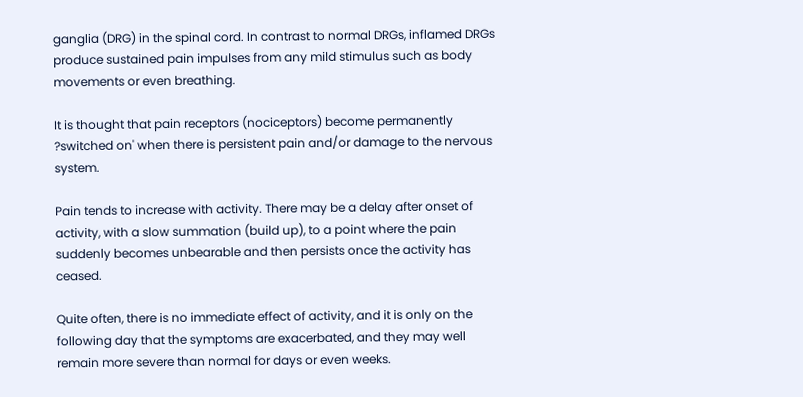ganglia (DRG) in the spinal cord. In contrast to normal DRGs, inflamed DRGs produce sustained pain impulses from any mild stimulus such as body movements or even breathing.

It is thought that pain receptors (nociceptors) become permanently ?switched on' when there is persistent pain and/or damage to the nervous system.

Pain tends to increase with activity. There may be a delay after onset of activity, with a slow summation (build up), to a point where the pain suddenly becomes unbearable and then persists once the activity has ceased.

Quite often, there is no immediate effect of activity, and it is only on the following day that the symptoms are exacerbated, and they may well remain more severe than normal for days or even weeks.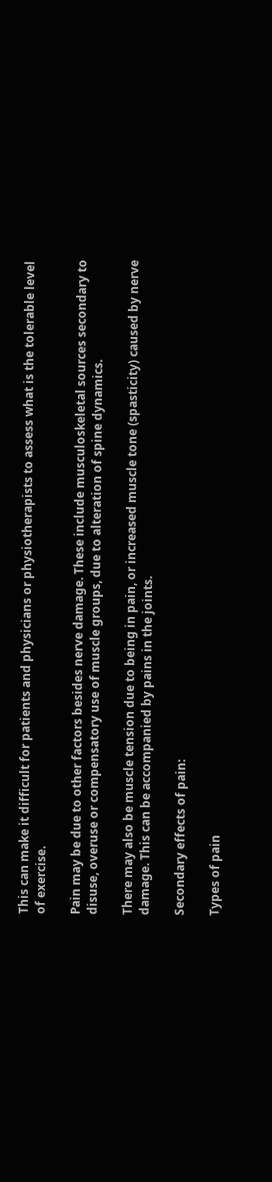This can make it difficult for patients and physicians or physiotherapists to assess what is the tolerable level of exercise.

Pain may be due to other factors besides nerve damage. These include musculoskeletal sources secondary to disuse, overuse or compensatory use of muscle groups, due to alteration of spine dynamics.

There may also be muscle tension due to being in pain, or increased muscle tone (spasticity) caused by nerve damage. This can be accompanied by pains in the joints.

Secondary effects of pain:

Types of pain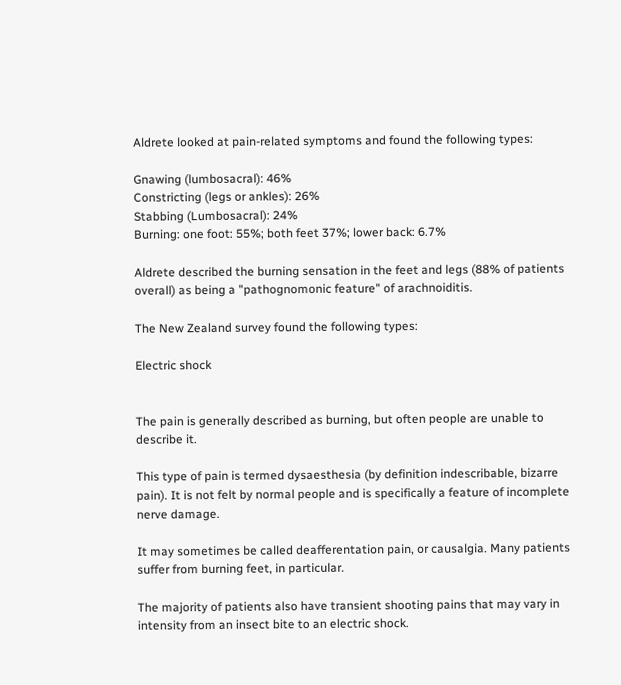Aldrete looked at pain-related symptoms and found the following types:

Gnawing (lumbosacral): 46%
Constricting (legs or ankles): 26%
Stabbing (Lumbosacral): 24%
Burning: one foot: 55%; both feet 37%; lower back: 6.7%

Aldrete described the burning sensation in the feet and legs (88% of patients overall) as being a "pathognomonic feature" of arachnoiditis.

The New Zealand survey found the following types:

Electric shock


The pain is generally described as burning, but often people are unable to describe it.

This type of pain is termed dysaesthesia (by definition indescribable, bizarre pain). It is not felt by normal people and is specifically a feature of incomplete nerve damage.

It may sometimes be called deafferentation pain, or causalgia. Many patients suffer from burning feet, in particular.

The majority of patients also have transient shooting pains that may vary in intensity from an insect bite to an electric shock.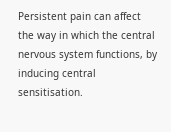Persistent pain can affect the way in which the central nervous system functions, by inducing central sensitisation.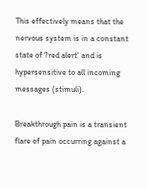This effectively means that the nervous system is in a constant state of ?red alert' and is hypersensitive to all incoming messages (stimuli).

Breakthrough pain is a transient flare of pain occurring against a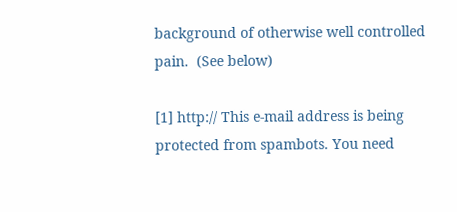background of otherwise well controlled pain.  (See below)

[1] http:// This e-mail address is being protected from spambots. You need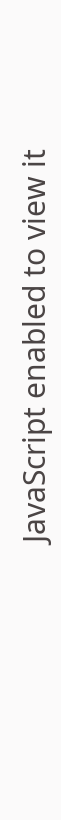JavaScript enabled to view it